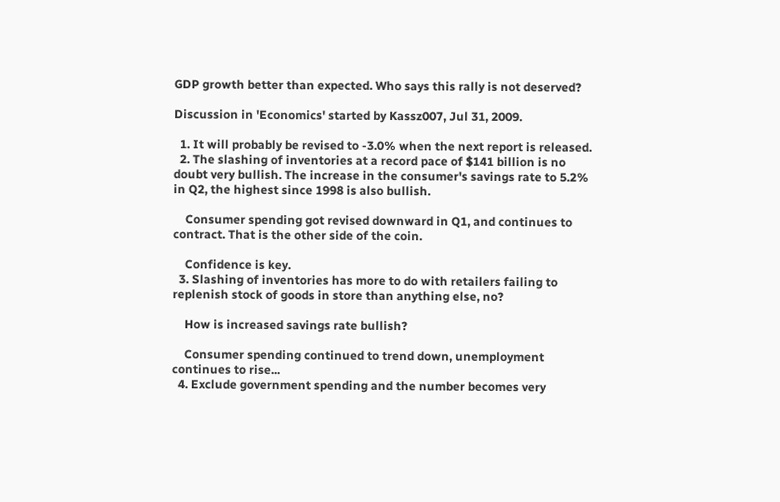GDP growth better than expected. Who says this rally is not deserved?

Discussion in 'Economics' started by Kassz007, Jul 31, 2009.

  1. It will probably be revised to -3.0% when the next report is released.
  2. The slashing of inventories at a record pace of $141 billion is no doubt very bullish. The increase in the consumer's savings rate to 5.2% in Q2, the highest since 1998 is also bullish.

    Consumer spending got revised downward in Q1, and continues to contract. That is the other side of the coin.

    Confidence is key.
  3. Slashing of inventories has more to do with retailers failing to replenish stock of goods in store than anything else, no?

    How is increased savings rate bullish?

    Consumer spending continued to trend down, unemployment continues to rise...
  4. Exclude government spending and the number becomes very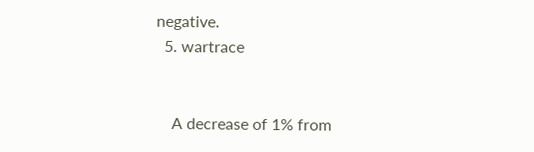negative.
  5. wartrace


    A decrease of 1% from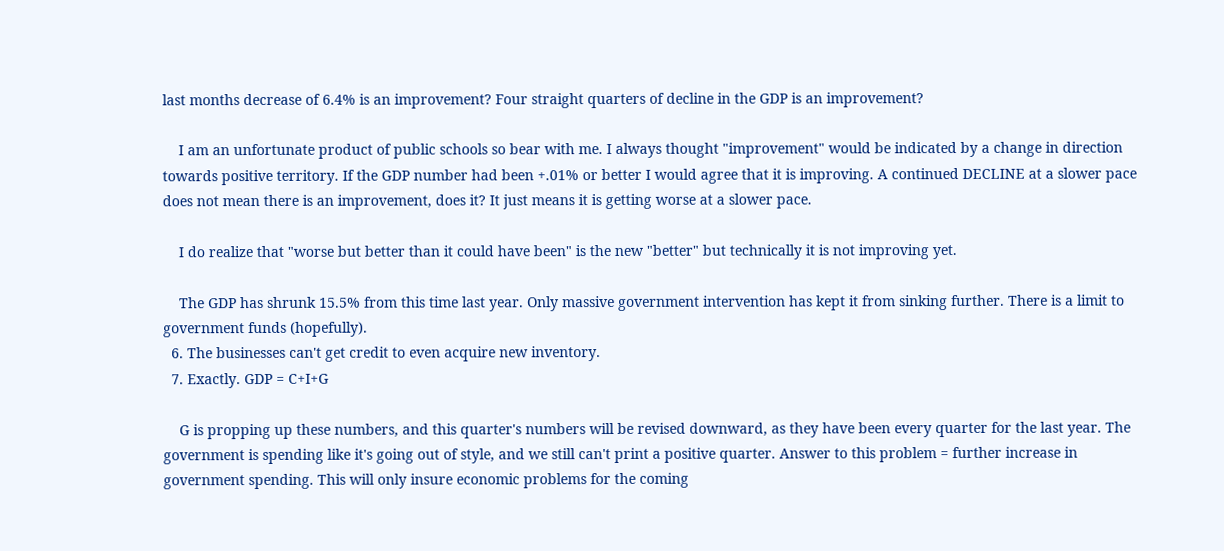last months decrease of 6.4% is an improvement? Four straight quarters of decline in the GDP is an improvement?

    I am an unfortunate product of public schools so bear with me. I always thought "improvement" would be indicated by a change in direction towards positive territory. If the GDP number had been +.01% or better I would agree that it is improving. A continued DECLINE at a slower pace does not mean there is an improvement, does it? It just means it is getting worse at a slower pace.

    I do realize that "worse but better than it could have been" is the new "better" but technically it is not improving yet.

    The GDP has shrunk 15.5% from this time last year. Only massive government intervention has kept it from sinking further. There is a limit to government funds (hopefully).
  6. The businesses can't get credit to even acquire new inventory.
  7. Exactly. GDP = C+I+G

    G is propping up these numbers, and this quarter's numbers will be revised downward, as they have been every quarter for the last year. The government is spending like it's going out of style, and we still can't print a positive quarter. Answer to this problem = further increase in government spending. This will only insure economic problems for the coming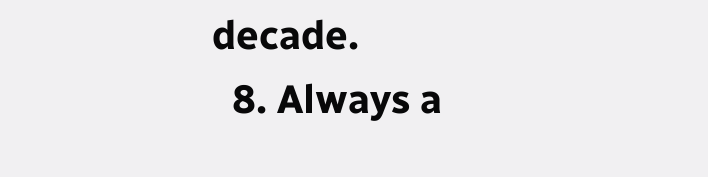decade.
  8. Always a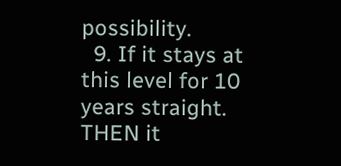possibility.
  9. If it stays at this level for 10 years straight. THEN it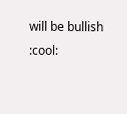will be bullish :cool: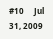#10     Jul 31, 2009